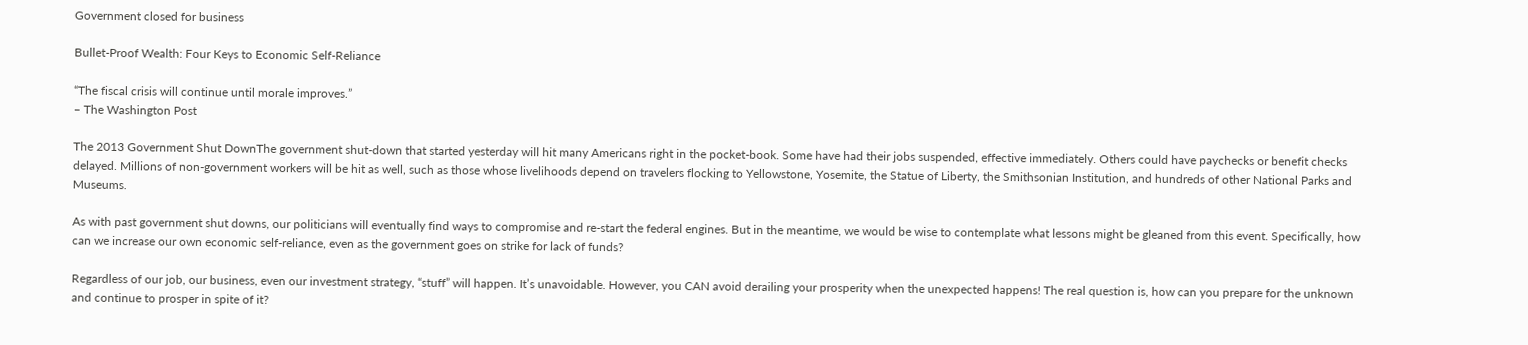Government closed for business

Bullet-Proof Wealth: Four Keys to Economic Self-Reliance

“The fiscal crisis will continue until morale improves.”
– The Washington Post

The 2013 Government Shut DownThe government shut-down that started yesterday will hit many Americans right in the pocket-book. Some have had their jobs suspended, effective immediately. Others could have paychecks or benefit checks delayed. Millions of non-government workers will be hit as well, such as those whose livelihoods depend on travelers flocking to Yellowstone, Yosemite, the Statue of Liberty, the Smithsonian Institution, and hundreds of other National Parks and Museums.

As with past government shut downs, our politicians will eventually find ways to compromise and re-start the federal engines. But in the meantime, we would be wise to contemplate what lessons might be gleaned from this event. Specifically, how can we increase our own economic self-reliance, even as the government goes on strike for lack of funds?

Regardless of our job, our business, even our investment strategy, “stuff” will happen. It’s unavoidable. However, you CAN avoid derailing your prosperity when the unexpected happens! The real question is, how can you prepare for the unknown and continue to prosper in spite of it?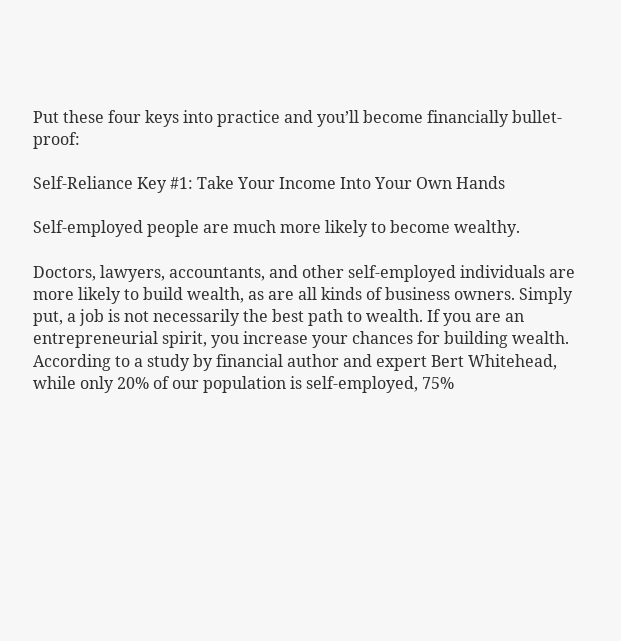Put these four keys into practice and you’ll become financially bullet-proof:

Self-Reliance Key #1: Take Your Income Into Your Own Hands

Self-employed people are much more likely to become wealthy.

Doctors, lawyers, accountants, and other self-employed individuals are more likely to build wealth, as are all kinds of business owners. Simply put, a job is not necessarily the best path to wealth. If you are an entrepreneurial spirit, you increase your chances for building wealth. According to a study by financial author and expert Bert Whitehead, while only 20% of our population is self-employed, 75%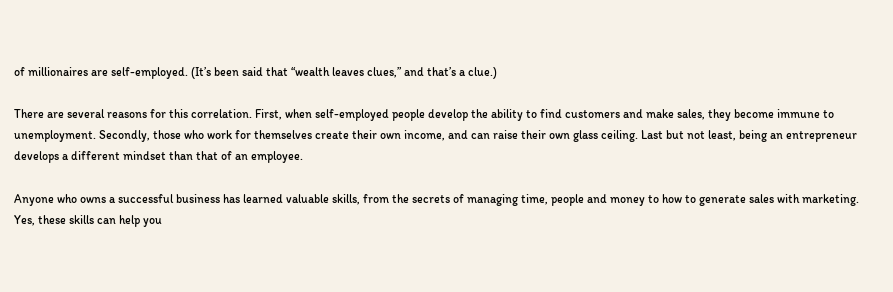of millionaires are self-employed. (It’s been said that “wealth leaves clues,” and that’s a clue.)

There are several reasons for this correlation. First, when self-employed people develop the ability to find customers and make sales, they become immune to unemployment. Secondly, those who work for themselves create their own income, and can raise their own glass ceiling. Last but not least, being an entrepreneur develops a different mindset than that of an employee.

Anyone who owns a successful business has learned valuable skills, from the secrets of managing time, people and money to how to generate sales with marketing. Yes, these skills can help you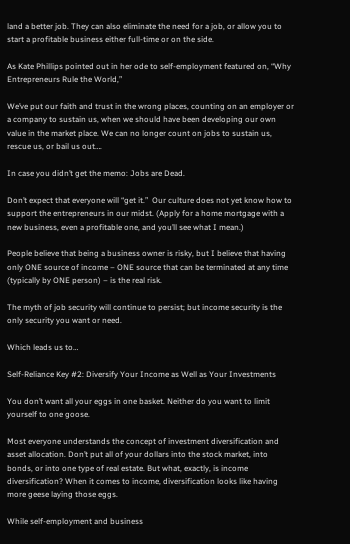land a better job. They can also eliminate the need for a job, or allow you to start a profitable business either full-time or on the side.

As Kate Phillips pointed out in her ode to self-employment featured on, “Why Entrepreneurs Rule the World,”

We’ve put our faith and trust in the wrong places, counting on an employer or a company to sustain us, when we should have been developing our own value in the market place. We can no longer count on jobs to sustain us, rescue us, or bail us out….

In case you didn’t get the memo: Jobs are Dead.

Don’t expect that everyone will “get it.”  Our culture does not yet know how to support the entrepreneurs in our midst. (Apply for a home mortgage with a new business, even a profitable one, and you’ll see what I mean.)

People believe that being a business owner is risky, but I believe that having only ONE source of income – ONE source that can be terminated at any time (typically by ONE person) – is the real risk.

The myth of job security will continue to persist; but income security is the only security you want or need.

Which leads us to…

Self-Reliance Key #2: Diversify Your Income as Well as Your Investments

You don’t want all your eggs in one basket. Neither do you want to limit yourself to one goose.

Most everyone understands the concept of investment diversification and asset allocation. Don’t put all of your dollars into the stock market, into bonds, or into one type of real estate. But what, exactly, is income diversification? When it comes to income, diversification looks like having more geese laying those eggs.

While self-employment and business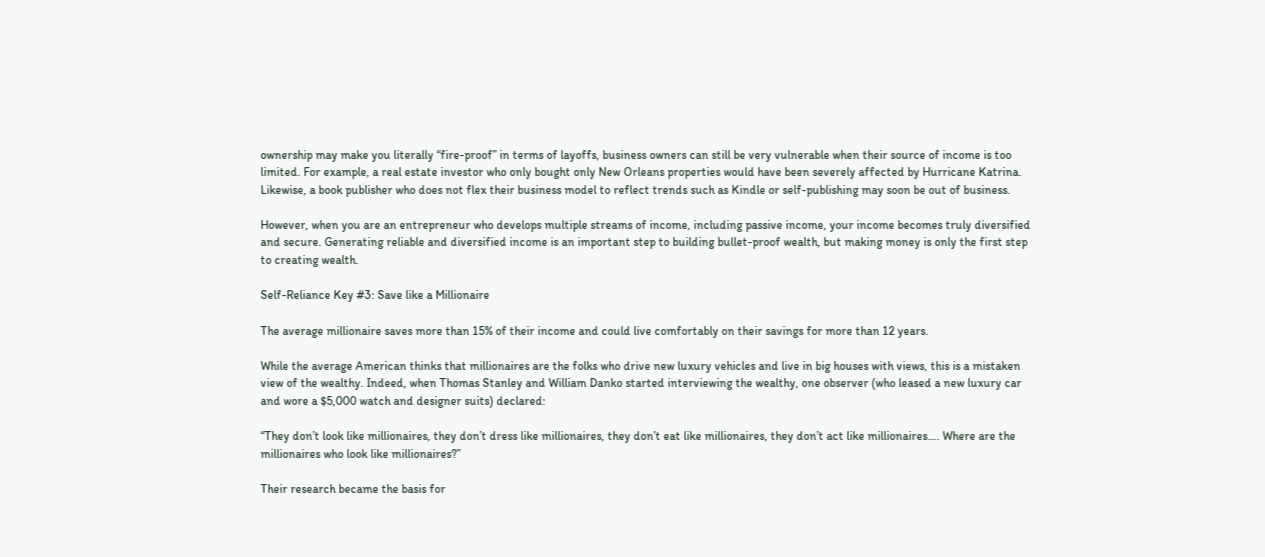ownership may make you literally “fire-proof” in terms of layoffs, business owners can still be very vulnerable when their source of income is too limited. For example, a real estate investor who only bought only New Orleans properties would have been severely affected by Hurricane Katrina. Likewise, a book publisher who does not flex their business model to reflect trends such as Kindle or self-publishing may soon be out of business.

However, when you are an entrepreneur who develops multiple streams of income, including passive income, your income becomes truly diversified and secure. Generating reliable and diversified income is an important step to building bullet-proof wealth, but making money is only the first step to creating wealth.

Self-Reliance Key #3: Save like a Millionaire

The average millionaire saves more than 15% of their income and could live comfortably on their savings for more than 12 years.

While the average American thinks that millionaires are the folks who drive new luxury vehicles and live in big houses with views, this is a mistaken view of the wealthy. Indeed, when Thomas Stanley and William Danko started interviewing the wealthy, one observer (who leased a new luxury car and wore a $5,000 watch and designer suits) declared:

“They don’t look like millionaires, they don’t dress like millionaires, they don’t eat like millionaires, they don’t act like millionaires…. Where are the millionaires who look like millionaires?”

Their research became the basis for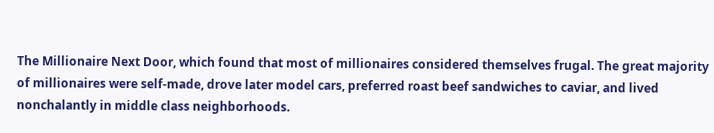The Millionaire Next Door, which found that most of millionaires considered themselves frugal. The great majority of millionaires were self-made, drove later model cars, preferred roast beef sandwiches to caviar, and lived nonchalantly in middle class neighborhoods.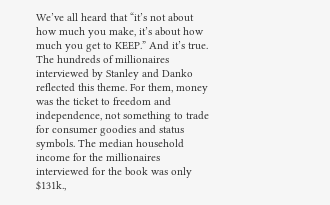We’ve all heard that “it’s not about how much you make, it’s about how much you get to KEEP.” And it’s true. The hundreds of millionaires interviewed by Stanley and Danko reflected this theme. For them, money was the ticket to freedom and independence, not something to trade for consumer goodies and status symbols. The median household income for the millionaires interviewed for the book was only $131k.,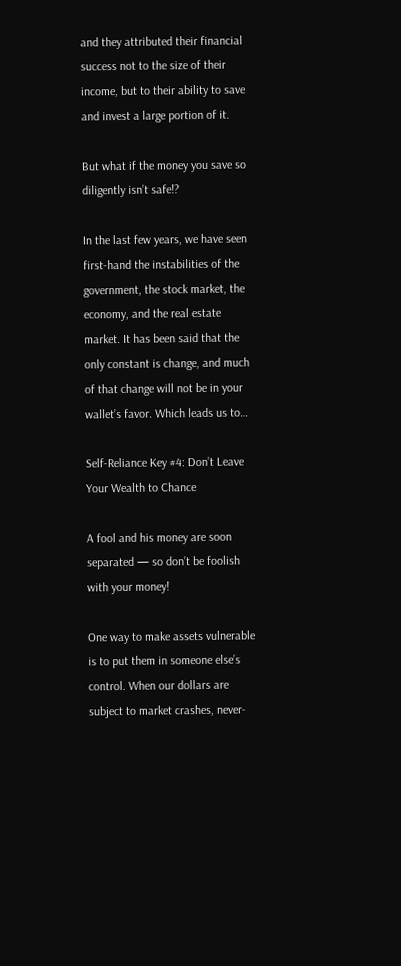and they attributed their financial success not to the size of their income, but to their ability to save and invest a large portion of it.

But what if the money you save so diligently isn’t safe!?

In the last few years, we have seen first-hand the instabilities of the government, the stock market, the economy, and the real estate market. It has been said that the only constant is change, and much of that change will not be in your wallet’s favor. Which leads us to…

Self-Reliance Key #4: Don’t Leave Your Wealth to Chance

A fool and his money are soon separated — so don’t be foolish with your money!

One way to make assets vulnerable is to put them in someone else’s control. When our dollars are subject to market crashes, never-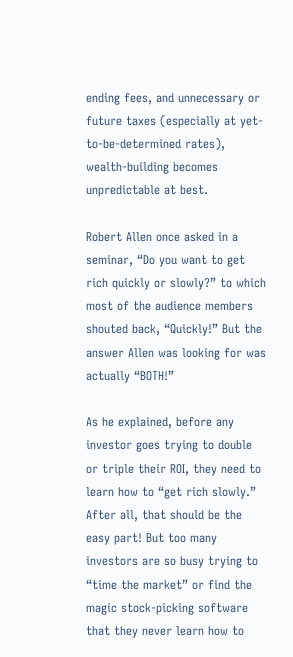ending fees, and unnecessary or future taxes (especially at yet-to-be-determined rates), wealth-building becomes unpredictable at best.

Robert Allen once asked in a seminar, “Do you want to get rich quickly or slowly?” to which most of the audience members shouted back, “Quickly!” But the answer Allen was looking for was actually “BOTH!”

As he explained, before any investor goes trying to double or triple their ROI, they need to learn how to “get rich slowly.” After all, that should be the easy part! But too many investors are so busy trying to “time the market” or find the magic stock-picking software that they never learn how to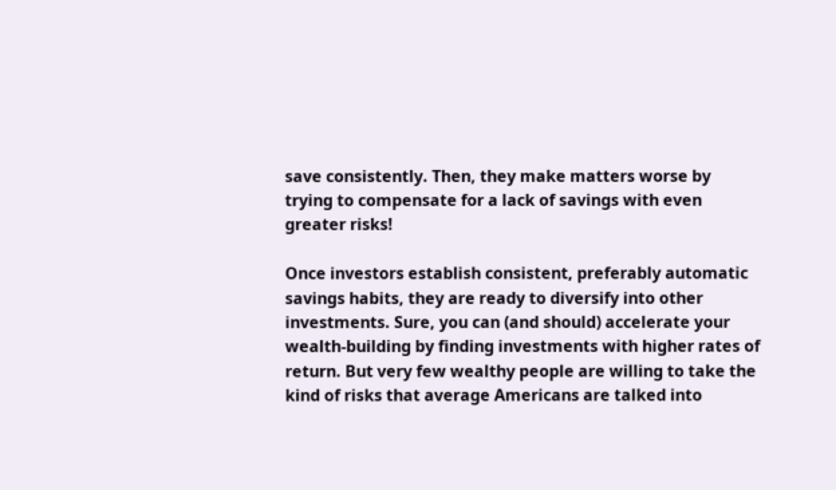save consistently. Then, they make matters worse by trying to compensate for a lack of savings with even greater risks!

Once investors establish consistent, preferably automatic savings habits, they are ready to diversify into other investments. Sure, you can (and should) accelerate your wealth-building by finding investments with higher rates of return. But very few wealthy people are willing to take the kind of risks that average Americans are talked into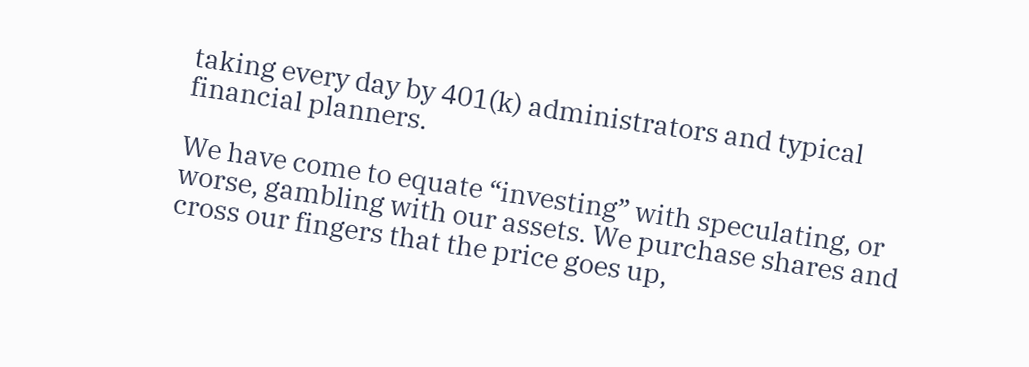taking every day by 401(k) administrators and typical financial planners.

We have come to equate “investing” with speculating, or worse, gambling with our assets. We purchase shares and cross our fingers that the price goes up,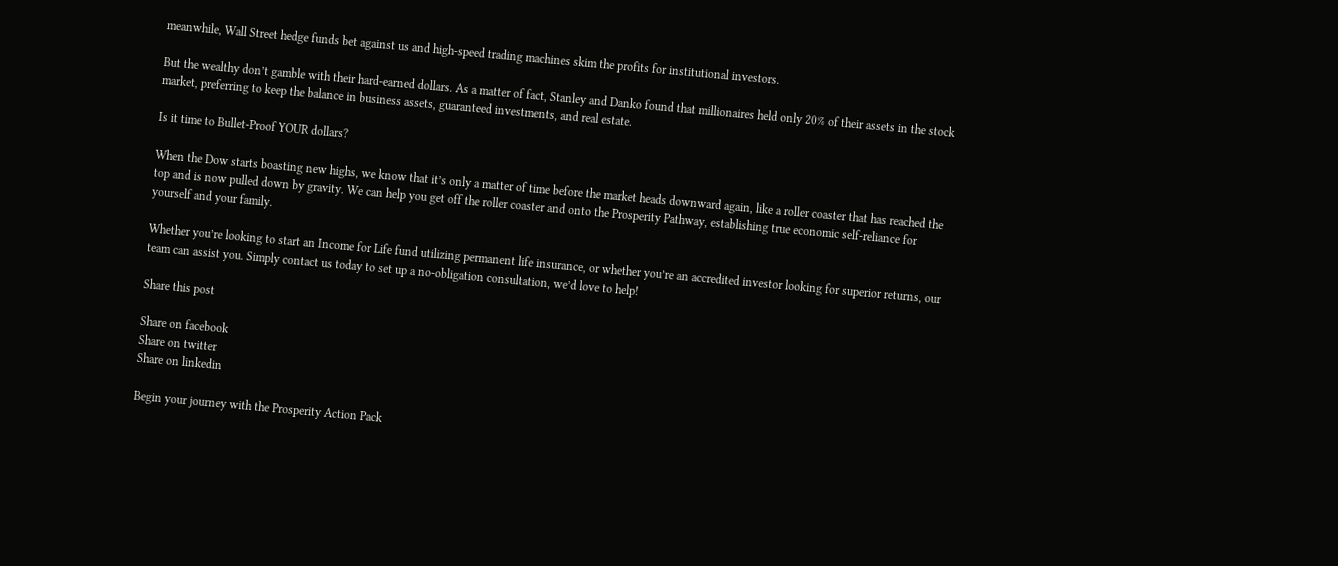meanwhile, Wall Street hedge funds bet against us and high-speed trading machines skim the profits for institutional investors.

But the wealthy don’t gamble with their hard-earned dollars. As a matter of fact, Stanley and Danko found that millionaires held only 20% of their assets in the stock market, preferring to keep the balance in business assets, guaranteed investments, and real estate.

Is it time to Bullet-Proof YOUR dollars?

When the Dow starts boasting new highs, we know that it’s only a matter of time before the market heads downward again, like a roller coaster that has reached the top and is now pulled down by gravity. We can help you get off the roller coaster and onto the Prosperity Pathway, establishing true economic self-reliance for yourself and your family.

Whether you’re looking to start an Income for Life fund utilizing permanent life insurance, or whether you’re an accredited investor looking for superior returns, our team can assist you. Simply contact us today to set up a no-obligation consultation, we’d love to help!

Share this post

Share on facebook
Share on twitter
Share on linkedin

Begin your journey with the Prosperity Action Pack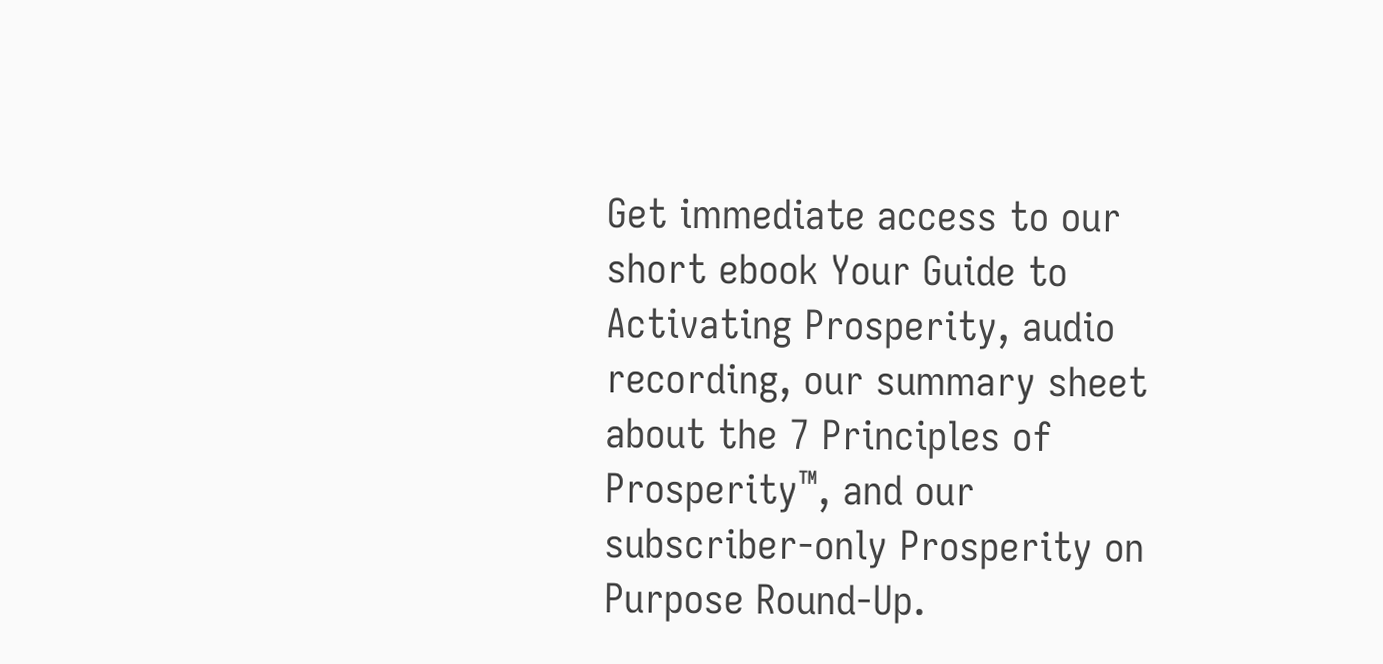Get immediate access to our short ebook Your Guide to Activating Prosperity, audio recording, our summary sheet about the 7 Principles of Prosperity™, and our subscriber-only Prosperity on Purpose Round-Up.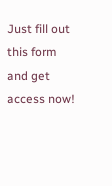Just fill out this form and get access now!